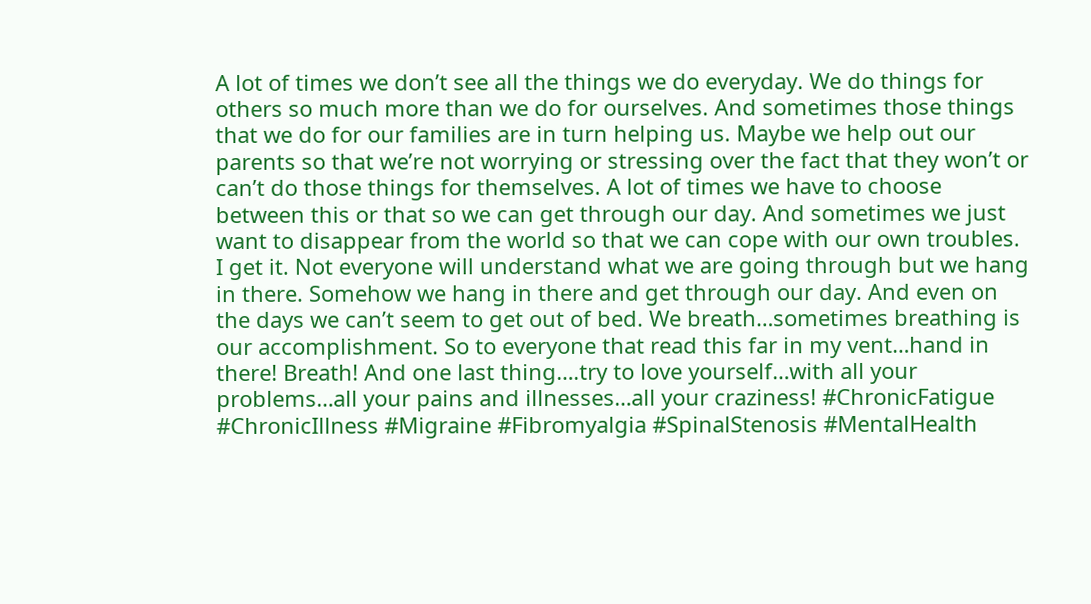A lot of times we don’t see all the things we do everyday. We do things for others so much more than we do for ourselves. And sometimes those things that we do for our families are in turn helping us. Maybe we help out our parents so that we’re not worrying or stressing over the fact that they won’t or can’t do those things for themselves. A lot of times we have to choose between this or that so we can get through our day. And sometimes we just want to disappear from the world so that we can cope with our own troubles. I get it. Not everyone will understand what we are going through but we hang in there. Somehow we hang in there and get through our day. And even on the days we can’t seem to get out of bed. We breath…sometimes breathing is our accomplishment. So to everyone that read this far in my vent…hand in there! Breath! And one last thing….try to love yourself…with all your problems…all your pains and illnesses…all your craziness! #ChronicFatigue #ChronicIllness #Migraine #Fibromyalgia #SpinalStenosis #MentalHealth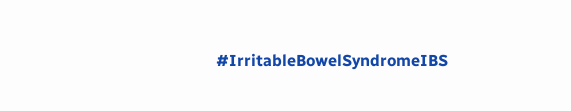#IrritableBowelSyndromeIBS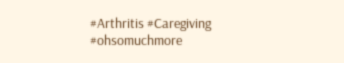#Arthritis #Caregiving #ohsomuchmore